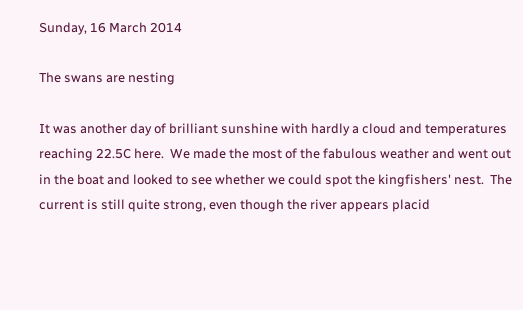Sunday, 16 March 2014

The swans are nesting

It was another day of brilliant sunshine with hardly a cloud and temperatures reaching 22.5C here.  We made the most of the fabulous weather and went out in the boat and looked to see whether we could spot the kingfishers' nest.  The current is still quite strong, even though the river appears placid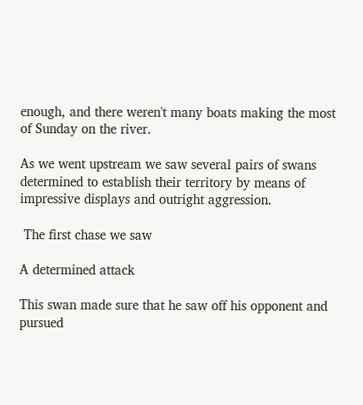enough, and there weren't many boats making the most of Sunday on the river.

As we went upstream we saw several pairs of swans determined to establish their territory by means of impressive displays and outright aggression.

 The first chase we saw

A determined attack

This swan made sure that he saw off his opponent and pursued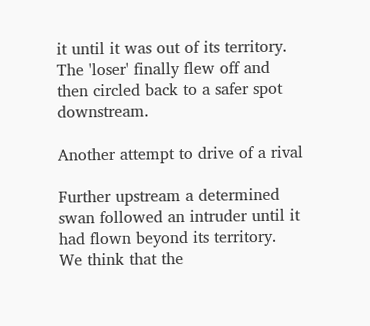it until it was out of its territory.  The 'loser' finally flew off and then circled back to a safer spot downstream.

Another attempt to drive of a rival

Further upstream a determined swan followed an intruder until it had flown beyond its territory.  We think that the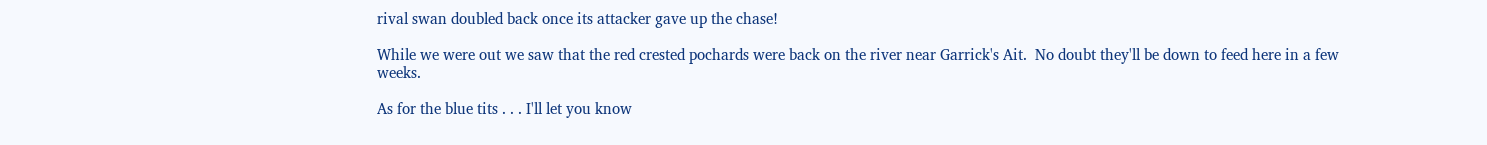rival swan doubled back once its attacker gave up the chase!

While we were out we saw that the red crested pochards were back on the river near Garrick's Ait.  No doubt they'll be down to feed here in a few weeks.

As for the blue tits . . . I'll let you know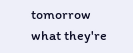tomorrow what they're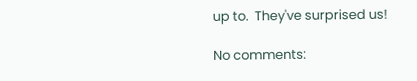up to.  They've surprised us!

No comments: